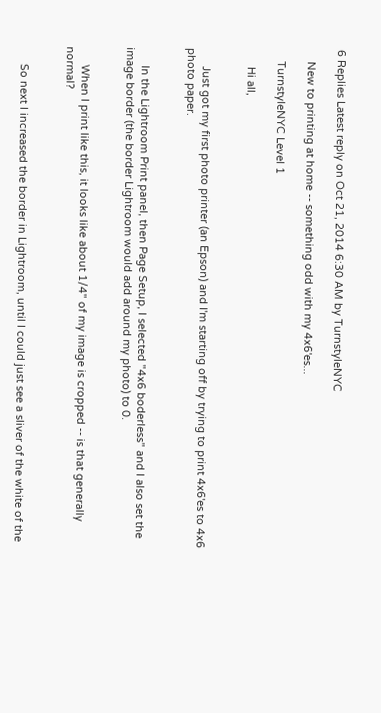6 Replies Latest reply on Oct 21, 2014 6:30 AM by TurnstyleNYC

    New to printing at home -- something odd with my 4x6'es...

    TurnstyleNYC Level 1

      Hi all,


      Just got my first photo printer (an Epson) and I'm starting off by trying to print 4x6'es to 4x6 photo paper.


      In the Lightroom Print panel, then Page Setup, I selected "4x6 boderless" and I also set the image border (the border Lightroom would add around my photo) to 0.


      When I print like this, it looks like about 1/4" of my image is cropped -- is that generally normal?


      So next I increased the border in Lightroom, until I could just see a sliver of the white of the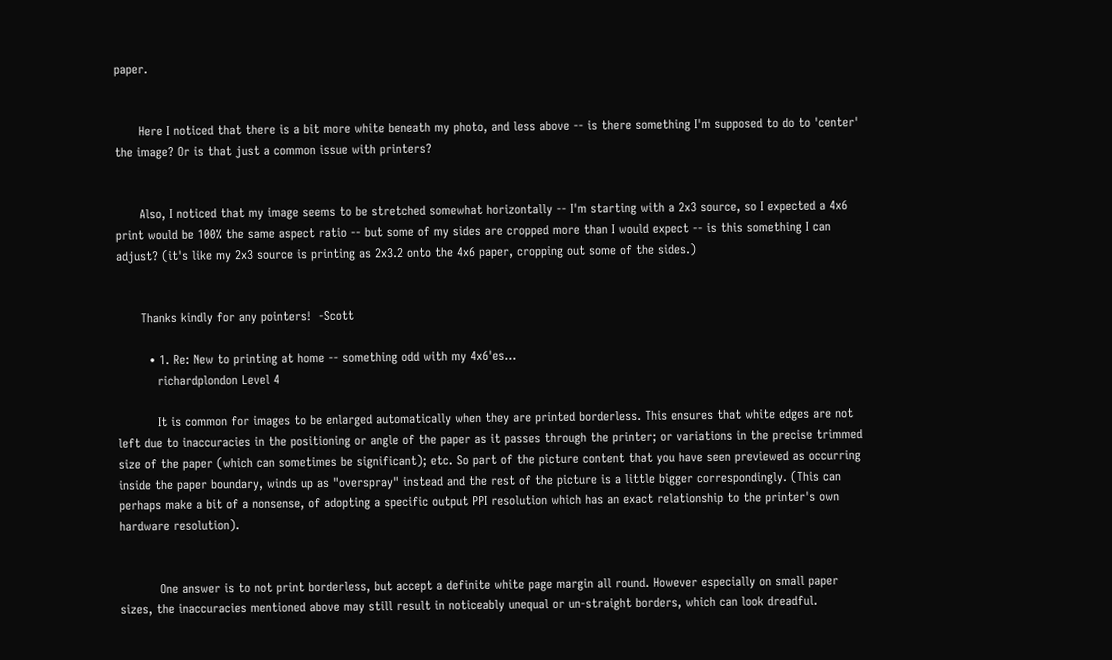paper.


      Here I noticed that there is a bit more white beneath my photo, and less above -- is there something I'm supposed to do to 'center' the image? Or is that just a common issue with printers?


      Also, I noticed that my image seems to be stretched somewhat horizontally -- I'm starting with a 2x3 source, so I expected a 4x6 print would be 100% the same aspect ratio -- but some of my sides are cropped more than I would expect -- is this something I can adjust? (it's like my 2x3 source is printing as 2x3.2 onto the 4x6 paper, cropping out some of the sides.)


      Thanks kindly for any pointers!  -Scott

        • 1. Re: New to printing at home -- something odd with my 4x6'es...
          richardplondon Level 4

          It is common for images to be enlarged automatically when they are printed borderless. This ensures that white edges are not left due to inaccuracies in the positioning or angle of the paper as it passes through the printer; or variations in the precise trimmed size of the paper (which can sometimes be significant); etc. So part of the picture content that you have seen previewed as occurring inside the paper boundary, winds up as "overspray" instead and the rest of the picture is a little bigger correspondingly. (This can perhaps make a bit of a nonsense, of adopting a specific output PPI resolution which has an exact relationship to the printer's own hardware resolution).


          One answer is to not print borderless, but accept a definite white page margin all round. However especially on small paper sizes, the inaccuracies mentioned above may still result in noticeably unequal or un-straight borders, which can look dreadful.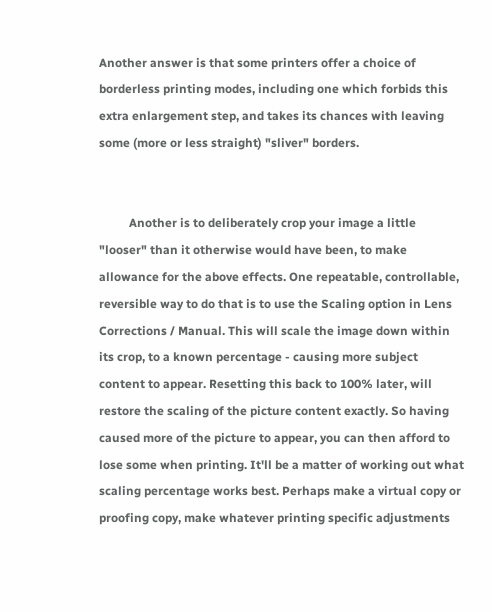Another answer is that some printers offer a choice of borderless printing modes, including one which forbids this extra enlargement step, and takes its chances with leaving some (more or less straight) "sliver" borders.


          Another is to deliberately crop your image a little "looser" than it otherwise would have been, to make allowance for the above effects. One repeatable, controllable, reversible way to do that is to use the Scaling option in Lens Corrections / Manual. This will scale the image down within its crop, to a known percentage - causing more subject content to appear. Resetting this back to 100% later, will restore the scaling of the picture content exactly. So having caused more of the picture to appear, you can then afford to lose some when printing. It'll be a matter of working out what scaling percentage works best. Perhaps make a virtual copy or proofing copy, make whatever printing specific adjustments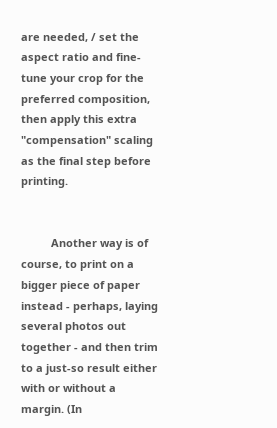are needed, / set the aspect ratio and fine-tune your crop for the preferred composition, then apply this extra "compensation" scaling as the final step before printing.


          Another way is of course, to print on a bigger piece of paper instead - perhaps, laying several photos out together - and then trim to a just-so result either with or without a margin. (In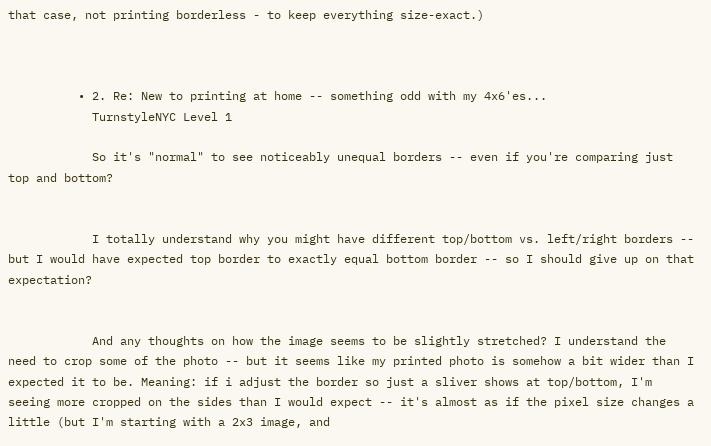that case, not printing borderless - to keep everything size-exact.)



          • 2. Re: New to printing at home -- something odd with my 4x6'es...
            TurnstyleNYC Level 1

            So it's "normal" to see noticeably unequal borders -- even if you're comparing just top and bottom?


            I totally understand why you might have different top/bottom vs. left/right borders -- but I would have expected top border to exactly equal bottom border -- so I should give up on that expectation?


            And any thoughts on how the image seems to be slightly stretched? I understand the need to crop some of the photo -- but it seems like my printed photo is somehow a bit wider than I expected it to be. Meaning: if i adjust the border so just a sliver shows at top/bottom, I'm seeing more cropped on the sides than I would expect -- it's almost as if the pixel size changes a little (but I'm starting with a 2x3 image, and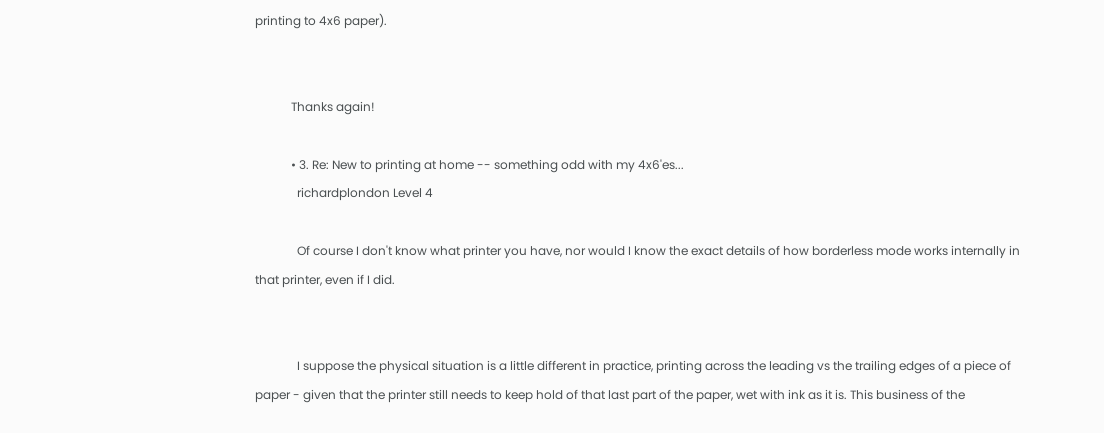printing to 4x6 paper).


            Thanks again!

            • 3. Re: New to printing at home -- something odd with my 4x6'es...
              richardplondon Level 4

              Of course I don't know what printer you have, nor would I know the exact details of how borderless mode works internally in that printer, even if I did.


              I suppose the physical situation is a little different in practice, printing across the leading vs the trailing edges of a piece of paper - given that the printer still needs to keep hold of that last part of the paper, wet with ink as it is. This business of the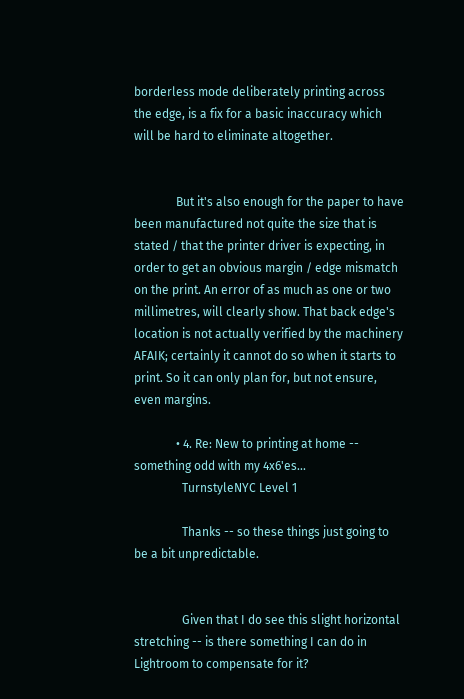borderless mode deliberately printing across the edge, is a fix for a basic inaccuracy which will be hard to eliminate altogether.


              But it's also enough for the paper to have been manufactured not quite the size that is stated / that the printer driver is expecting, in order to get an obvious margin / edge mismatch on the print. An error of as much as one or two millimetres, will clearly show. That back edge's location is not actually verified by the machinery AFAIK; certainly it cannot do so when it starts to print. So it can only plan for, but not ensure, even margins.

              • 4. Re: New to printing at home -- something odd with my 4x6'es...
                TurnstyleNYC Level 1

                Thanks -- so these things just going to be a bit unpredictable.


                Given that I do see this slight horizontal stretching -- is there something I can do in Lightroom to compensate for it?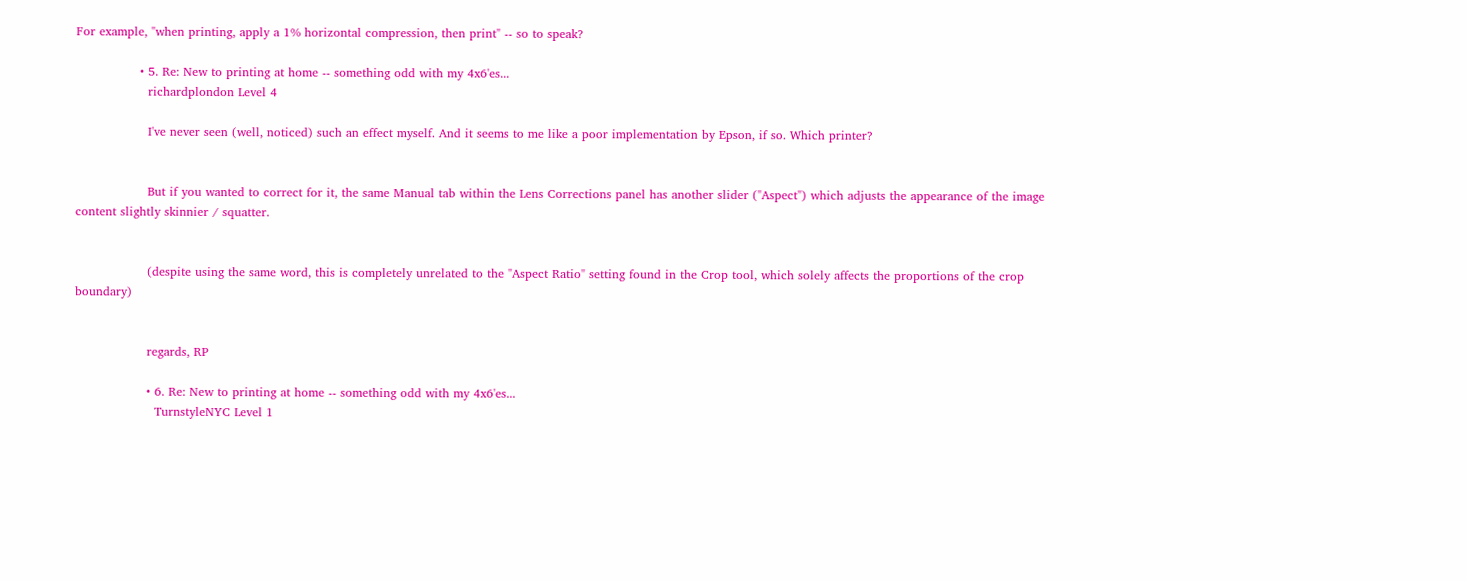For example, "when printing, apply a 1% horizontal compression, then print" -- so to speak?

                • 5. Re: New to printing at home -- something odd with my 4x6'es...
                  richardplondon Level 4

                  I've never seen (well, noticed) such an effect myself. And it seems to me like a poor implementation by Epson, if so. Which printer?


                  But if you wanted to correct for it, the same Manual tab within the Lens Corrections panel has another slider ("Aspect") which adjusts the appearance of the image content slightly skinnier / squatter.


                  (despite using the same word, this is completely unrelated to the "Aspect Ratio" setting found in the Crop tool, which solely affects the proportions of the crop boundary)


                  regards, RP

                  • 6. Re: New to printing at home -- something odd with my 4x6'es...
                    TurnstyleNYC Level 1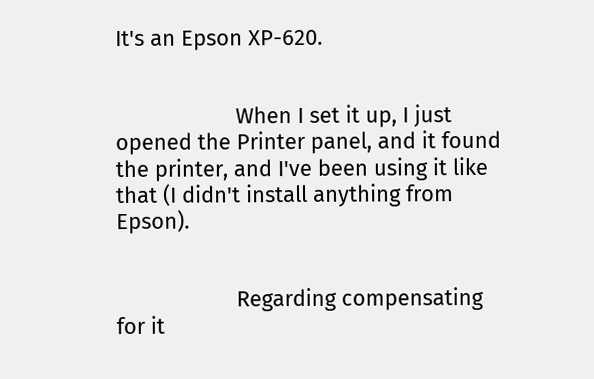It's an Epson XP-620.


                    When I set it up, I just opened the Printer panel, and it found the printer, and I've been using it like that (I didn't install anything from Epson).


                    Regarding compensating for it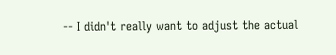-- I didn't really want to adjust the actual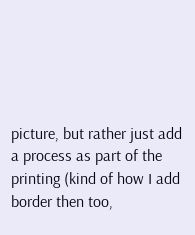picture, but rather just add a process as part of the printing (kind of how I add border then too,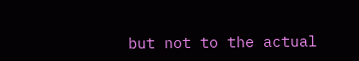but not to the actual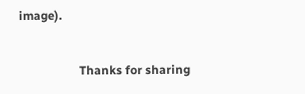image).


                    Thanks for sharing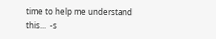time to help me understand this...  -s